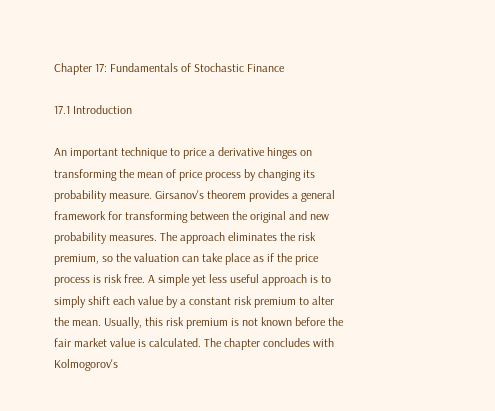Chapter 17: Fundamentals of Stochastic Finance

17.1 Introduction

An important technique to price a derivative hinges on transforming the mean of price process by changing its probability measure. Girsanov's theorem provides a general framework for transforming between the original and new probability measures. The approach eliminates the risk premium, so the valuation can take place as if the price process is risk free. A simple yet less useful approach is to simply shift each value by a constant risk premium to alter the mean. Usually, this risk premium is not known before the fair market value is calculated. The chapter concludes with Kolmogorov's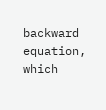backward equation, which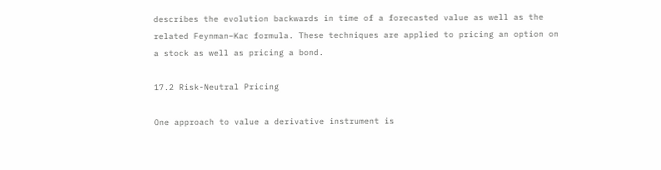describes the evolution backwards in time of a forecasted value as well as the related Feynman–Kac formula. These techniques are applied to pricing an option on a stock as well as pricing a bond.

17.2 Risk-Neutral Pricing

One approach to value a derivative instrument is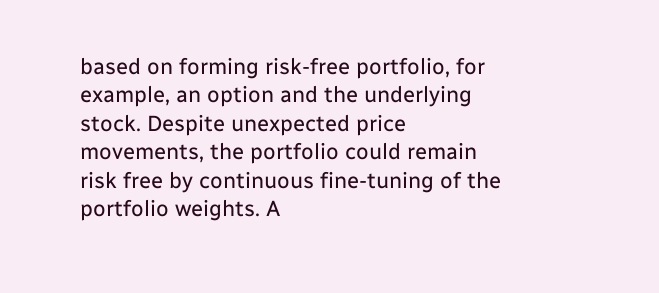based on forming risk-free portfolio, for example, an option and the underlying stock. Despite unexpected price movements, the portfolio could remain risk free by continuous fine-tuning of the portfolio weights. A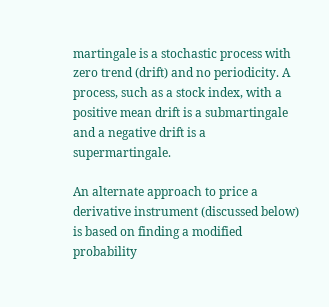martingale is a stochastic process with zero trend (drift) and no periodicity. A process, such as a stock index, with a positive mean drift is a submartingale and a negative drift is a supermartingale.

An alternate approach to price a derivative instrument (discussed below) is based on finding a modified probability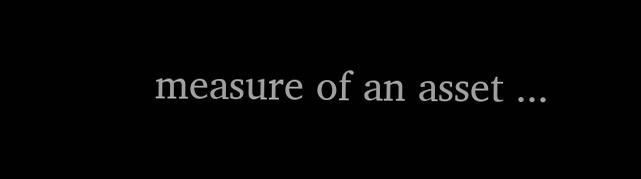measure of an asset ...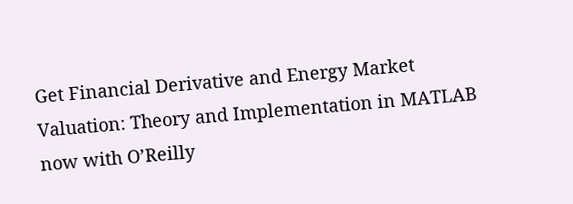Get Financial Derivative and Energy Market Valuation: Theory and Implementation in MATLAB now with O’Reilly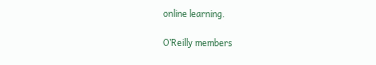online learning.

O’Reilly members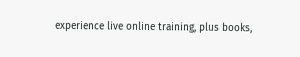experience live online training, plus books,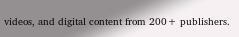videos, and digital content from 200+ publishers.